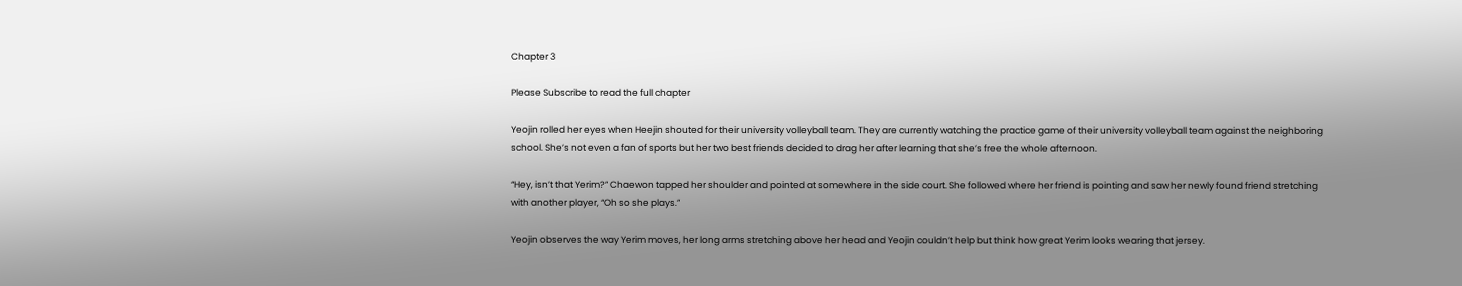Chapter 3

Please Subscribe to read the full chapter

Yeojin rolled her eyes when Heejin shouted for their university volleyball team. They are currently watching the practice game of their university volleyball team against the neighboring school. She’s not even a fan of sports but her two best friends decided to drag her after learning that she’s free the whole afternoon.

“Hey, isn’t that Yerim?” Chaewon tapped her shoulder and pointed at somewhere in the side court. She followed where her friend is pointing and saw her newly found friend stretching with another player, “Oh so she plays.”

Yeojin observes the way Yerim moves, her long arms stretching above her head and Yeojin couldn’t help but think how great Yerim looks wearing that jersey.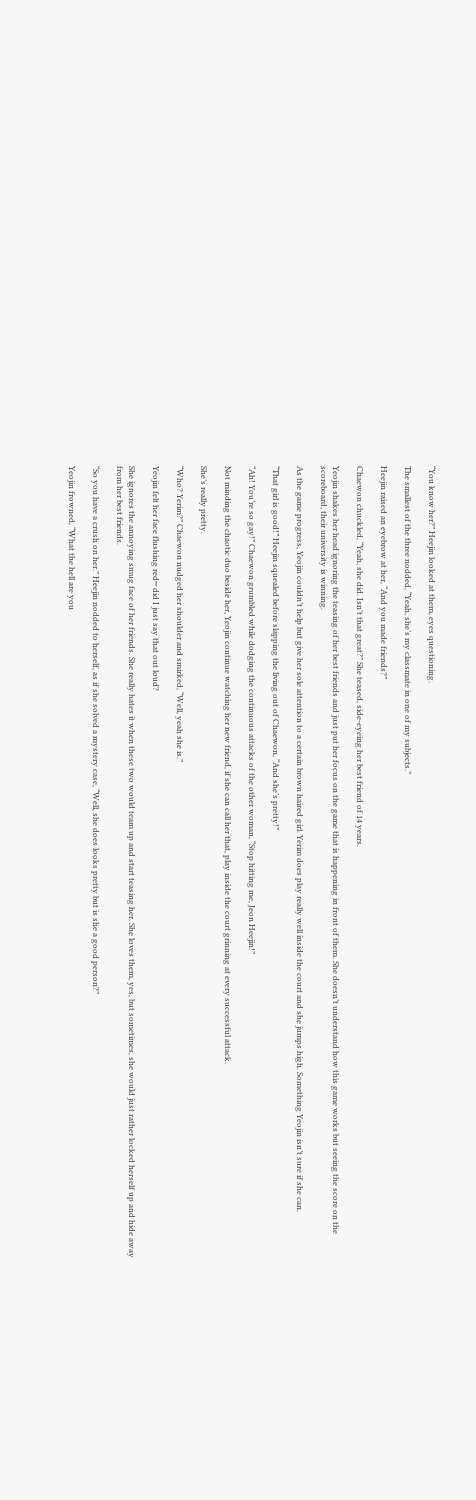“You know her?” Heejin looked at them, eyes questioning.

The smallest of the three nodded, “Yeah, she’s my classmate in one of my subjects.”

Heejin raised an eyebrow at her, “And you made friends?”

Chaewon chuckled, “Yeah, she did. Isn’t that great?” She teased, side-eyeing her best friend of 14 years.

Yeojin shakes her head ignoring the teasing of her best friends and just put her focus on the game that is happening in front of them. She doesn’t understand how this game works but seeing the score on the scoreboard, their university is winning.

As the game progress, Yeojin couldn’t help but give her sole attention to a certain brown haired girl. Yerim does play really well inside the court and she jumps high. Something Yeojin isn’t sure if she can.

“That girl is good!” Heejin squealed before slapping the living out of Chaewon, “And she’s pretty!”

“Ah! You’re so gay!” Chaewon grumbled while dodging the continuous attacks of the other woman, “Stop hitting me, Jeon Heejin!”

Not minding the chaotic duo beside her, Yeojin continue watching her new friend, if she can call her that, play inside the court grinning at every successful attack.

She’s really pretty.

“Who? Yerim?” Chaewon nudged her shoulder and smirked, “Well, yeah she is.”

Yeojin felt her face flushing red─ did I just say that out loud?

She ignores the annoying smug face of her friends. She really hates it when these two would team up and start teasing her. She loves them, yes, but sometimes, she would just rather locked herself up and hide away from her best friends.

“So you have a crush on her.” Heejin nodded to herself, as if she solved a mystery case, “Well, she does looks pretty but is she a good person?”

Yeojin frowned, “What the hell are you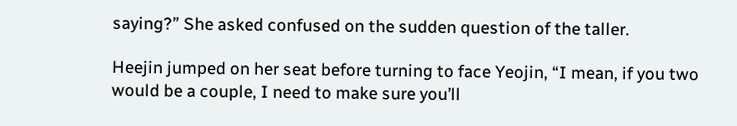saying?” She asked confused on the sudden question of the taller.

Heejin jumped on her seat before turning to face Yeojin, “I mean, if you two would be a couple, I need to make sure you’ll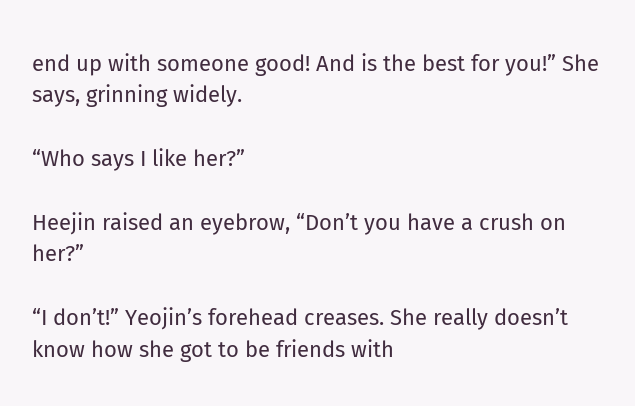end up with someone good! And is the best for you!” She says, grinning widely.

“Who says I like her?”

Heejin raised an eyebrow, “Don’t you have a crush on her?”

“I don’t!” Yeojin’s forehead creases. She really doesn’t know how she got to be friends with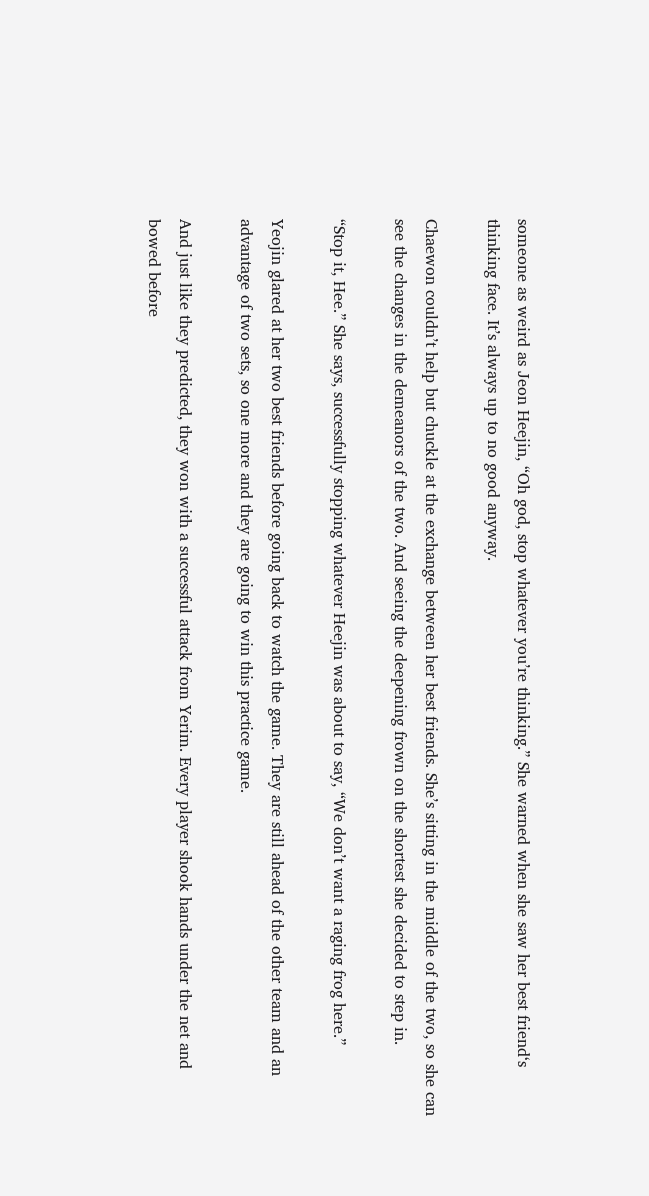someone as weird as Jeon Heejin, “Oh god, stop whatever you’re thinking.” She warned when she saw her best friend‘s thinking face. It’s always up to no good anyway.

Chaewon couldn’t help but chuckle at the exchange between her best friends. She’s sitting in the middle of the two, so she can see the changes in the demeanors of the two. And seeing the deepening frown on the shortest she decided to step in.

“Stop it, Hee.” She says, successfully stopping whatever Heejin was about to say, “We don’t want a raging frog here.”

Yeojin glared at her two best friends before going back to watch the game. They are still ahead of the other team and an advantage of two sets, so one more and they are going to win this practice game.

And just like they predicted, they won with a successful attack from Yerim. Every player shook hands under the net and bowed before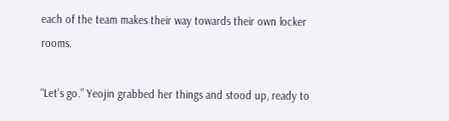each of the team makes their way towards their own locker rooms.

“Let’s go.” Yeojin grabbed her things and stood up, ready to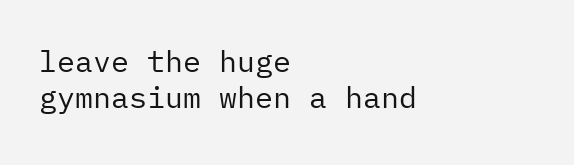leave the huge gymnasium when a hand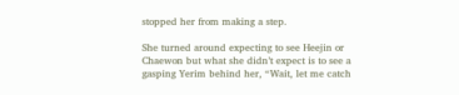stopped her from making a step.

She turned around expecting to see Heejin or Chaewon but what she didn’t expect is to see a gasping Yerim behind her, “Wait, let me catch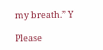my breath.” Y

Please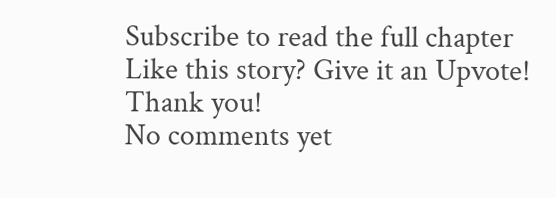Subscribe to read the full chapter
Like this story? Give it an Upvote!
Thank you!
No comments yet